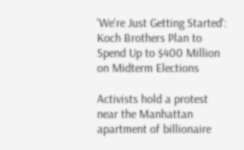'We're Just Getting Started': Koch Brothers Plan to Spend Up to $400 Million on Midterm Elections

Activists hold a protest near the Manhattan apartment of billionaire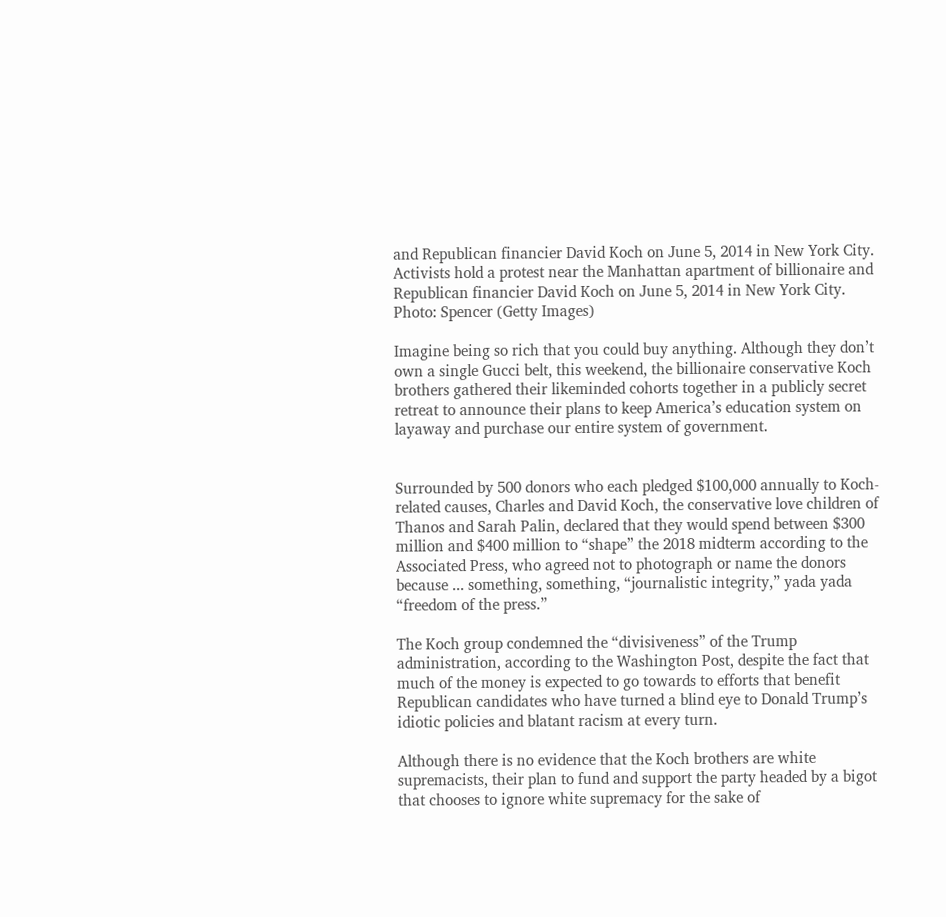and Republican financier David Koch on June 5, 2014 in New York City.
Activists hold a protest near the Manhattan apartment of billionaire and Republican financier David Koch on June 5, 2014 in New York City.
Photo: Spencer (Getty Images)

Imagine being so rich that you could buy anything. Although they don’t own a single Gucci belt, this weekend, the billionaire conservative Koch brothers gathered their likeminded cohorts together in a publicly secret retreat to announce their plans to keep America’s education system on layaway and purchase our entire system of government.


Surrounded by 500 donors who each pledged $100,000 annually to Koch-related causes, Charles and David Koch, the conservative love children of Thanos and Sarah Palin, declared that they would spend between $300 million and $400 million to “shape” the 2018 midterm according to the Associated Press, who agreed not to photograph or name the donors because ... something, something, “journalistic integrity,” yada yada “freedom of the press.”

The Koch group condemned the “divisiveness” of the Trump administration, according to the Washington Post, despite the fact that much of the money is expected to go towards to efforts that benefit Republican candidates who have turned a blind eye to Donald Trump’s idiotic policies and blatant racism at every turn.

Although there is no evidence that the Koch brothers are white supremacists, their plan to fund and support the party headed by a bigot that chooses to ignore white supremacy for the sake of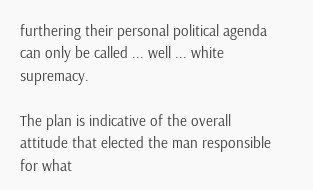furthering their personal political agenda can only be called ... well ... white supremacy.

The plan is indicative of the overall attitude that elected the man responsible for what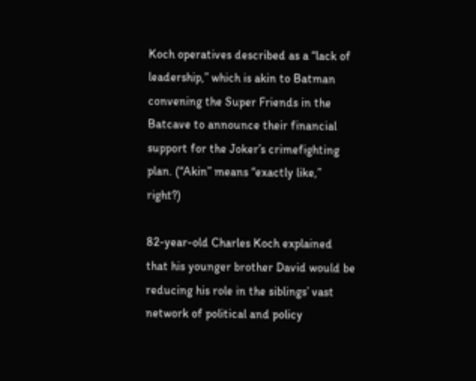Koch operatives described as a “lack of leadership,” which is akin to Batman convening the Super Friends in the Batcave to announce their financial support for the Joker’s crimefighting plan. (“Akin” means “exactly like,” right?)

82-year-old Charles Koch explained that his younger brother David would be reducing his role in the siblings’ vast network of political and policy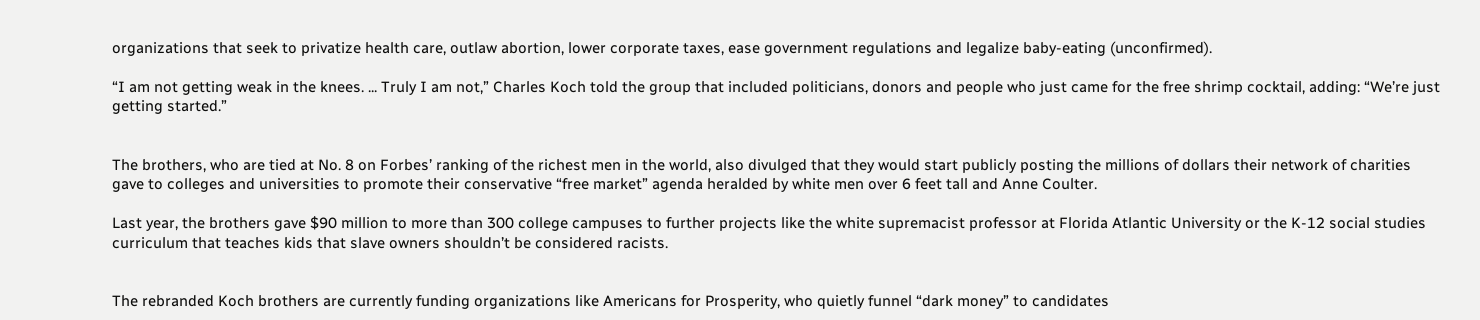organizations that seek to privatize health care, outlaw abortion, lower corporate taxes, ease government regulations and legalize baby-eating (unconfirmed).

“I am not getting weak in the knees. ... Truly I am not,” Charles Koch told the group that included politicians, donors and people who just came for the free shrimp cocktail, adding: “We’re just getting started.”


The brothers, who are tied at No. 8 on Forbes’ ranking of the richest men in the world, also divulged that they would start publicly posting the millions of dollars their network of charities gave to colleges and universities to promote their conservative “free market” agenda heralded by white men over 6 feet tall and Anne Coulter.

Last year, the brothers gave $90 million to more than 300 college campuses to further projects like the white supremacist professor at Florida Atlantic University or the K-12 social studies curriculum that teaches kids that slave owners shouldn’t be considered racists.


The rebranded Koch brothers are currently funding organizations like Americans for Prosperity, who quietly funnel “dark money” to candidates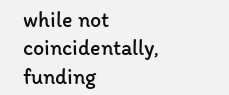while not coincidentally, funding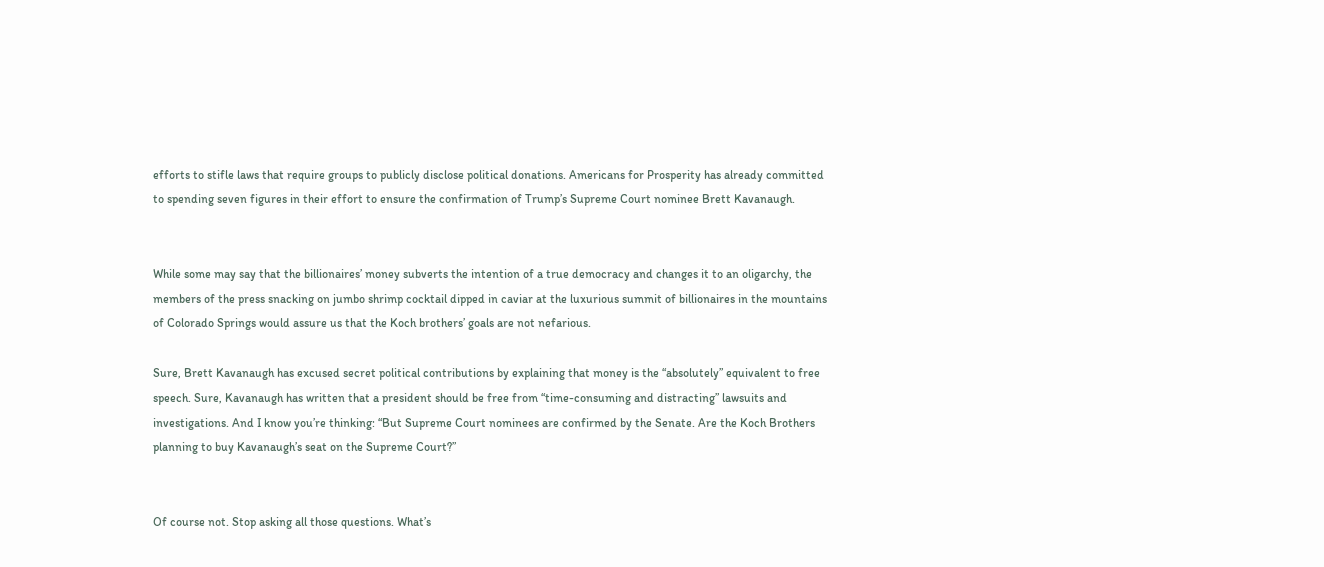efforts to stifle laws that require groups to publicly disclose political donations. Americans for Prosperity has already committed to spending seven figures in their effort to ensure the confirmation of Trump’s Supreme Court nominee Brett Kavanaugh.


While some may say that the billionaires’ money subverts the intention of a true democracy and changes it to an oligarchy, the members of the press snacking on jumbo shrimp cocktail dipped in caviar at the luxurious summit of billionaires in the mountains of Colorado Springs would assure us that the Koch brothers’ goals are not nefarious.

Sure, Brett Kavanaugh has excused secret political contributions by explaining that money is the “absolutely” equivalent to free speech. Sure, Kavanaugh has written that a president should be free from “time-consuming and distracting” lawsuits and investigations. And I know you’re thinking: “But Supreme Court nominees are confirmed by the Senate. Are the Koch Brothers planning to buy Kavanaugh’s seat on the Supreme Court?”


Of course not. Stop asking all those questions. What’s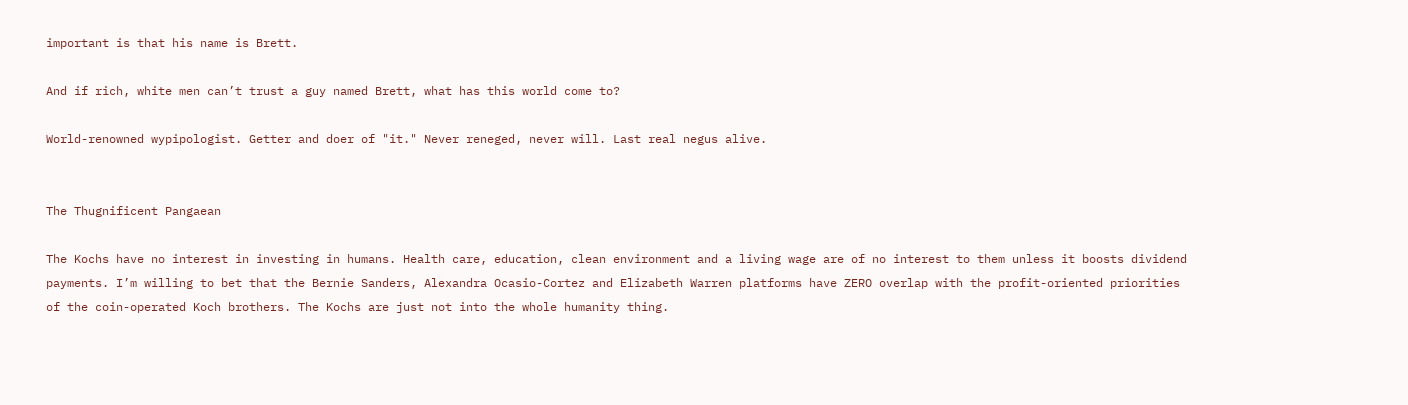important is that his name is Brett.

And if rich, white men can’t trust a guy named Brett, what has this world come to?

World-renowned wypipologist. Getter and doer of "it." Never reneged, never will. Last real negus alive.


The Thugnificent Pangaean

The Kochs have no interest in investing in humans. Health care, education, clean environment and a living wage are of no interest to them unless it boosts dividend payments. I’m willing to bet that the Bernie Sanders, Alexandra Ocasio-Cortez and Elizabeth Warren platforms have ZERO overlap with the profit-oriented priorities of the coin-operated Koch brothers. The Kochs are just not into the whole humanity thing.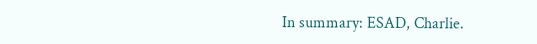In summary: ESAD, Charlie.